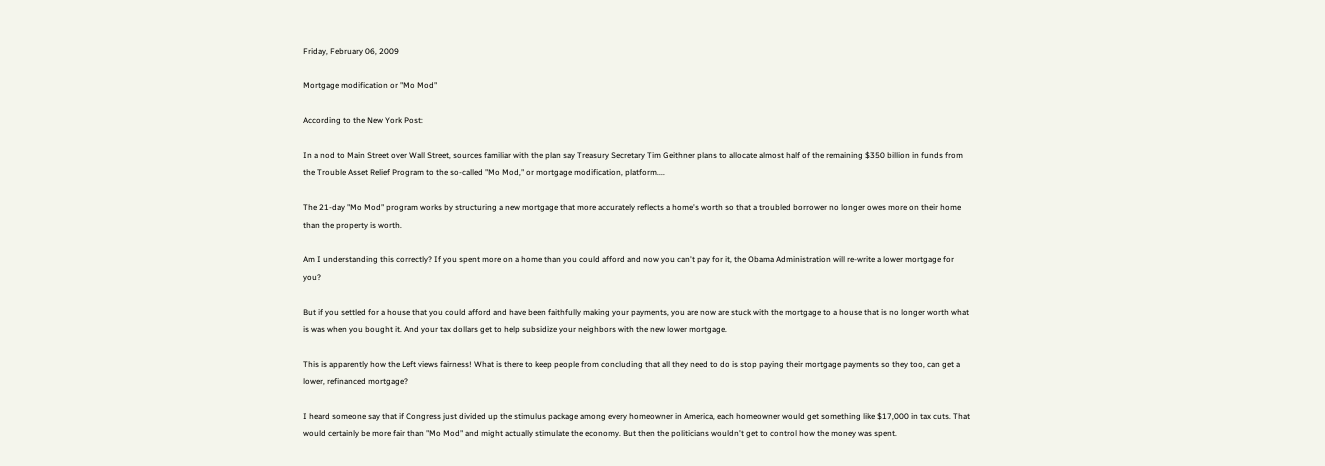Friday, February 06, 2009

Mortgage modification or "Mo Mod"

According to the New York Post:

In a nod to Main Street over Wall Street, sources familiar with the plan say Treasury Secretary Tim Geithner plans to allocate almost half of the remaining $350 billion in funds from the Trouble Asset Relief Program to the so-called "Mo Mod," or mortgage modification, platform....

The 21-day "Mo Mod" program works by structuring a new mortgage that more accurately reflects a home's worth so that a troubled borrower no longer owes more on their home than the property is worth.

Am I understanding this correctly? If you spent more on a home than you could afford and now you can't pay for it, the Obama Administration will re-write a lower mortgage for you?

But if you settled for a house that you could afford and have been faithfully making your payments, you are now are stuck with the mortgage to a house that is no longer worth what is was when you bought it. And your tax dollars get to help subsidize your neighbors with the new lower mortgage.

This is apparently how the Left views fairness! What is there to keep people from concluding that all they need to do is stop paying their mortgage payments so they too, can get a lower, refinanced mortgage?

I heard someone say that if Congress just divided up the stimulus package among every homeowner in America, each homeowner would get something like $17,000 in tax cuts. That would certainly be more fair than "Mo Mod" and might actually stimulate the economy. But then the politicians wouldn't get to control how the money was spent.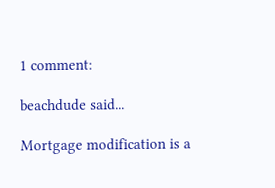1 comment:

beachdude said...

Mortgage modification is a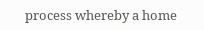process whereby a home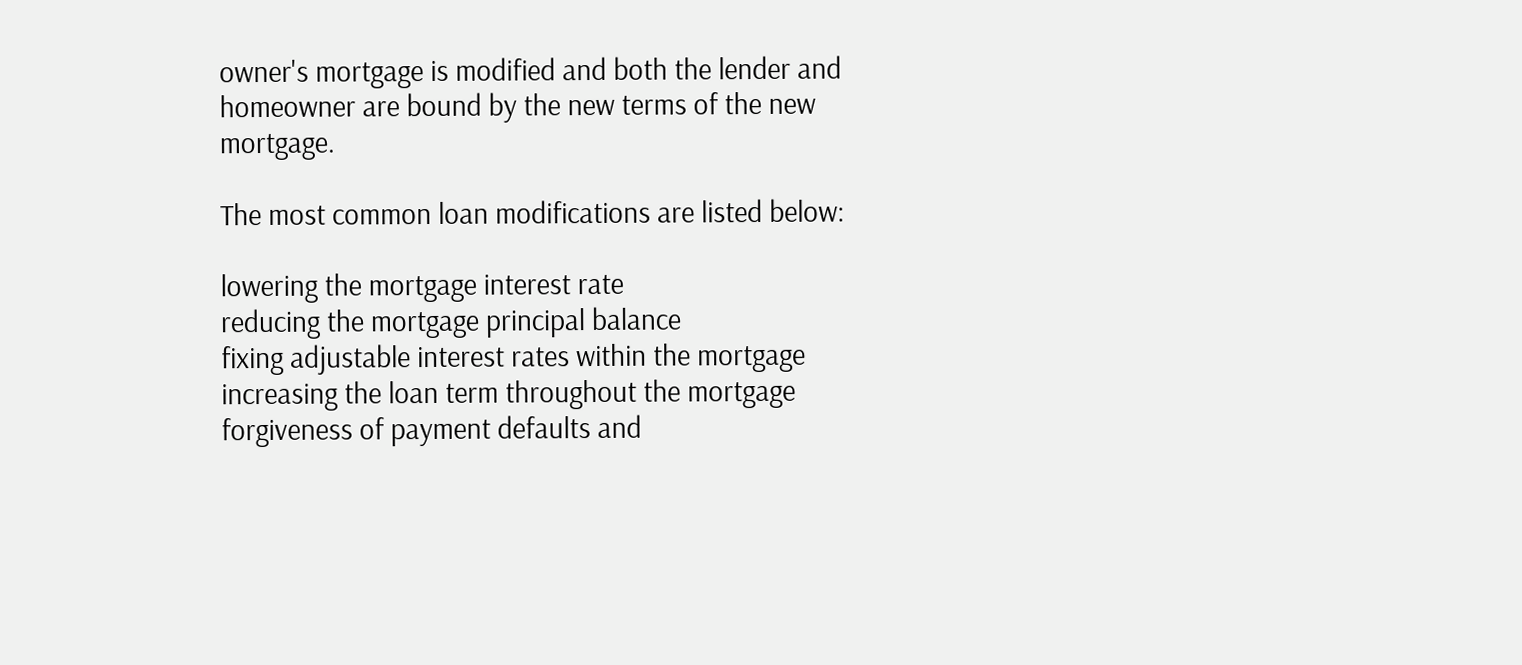owner's mortgage is modified and both the lender and homeowner are bound by the new terms of the new mortgage.

The most common loan modifications are listed below:

lowering the mortgage interest rate
reducing the mortgage principal balance
fixing adjustable interest rates within the mortgage
increasing the loan term throughout the mortgage
forgiveness of payment defaults and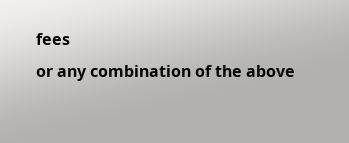fees
or any combination of the above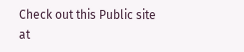Check out this Public site at